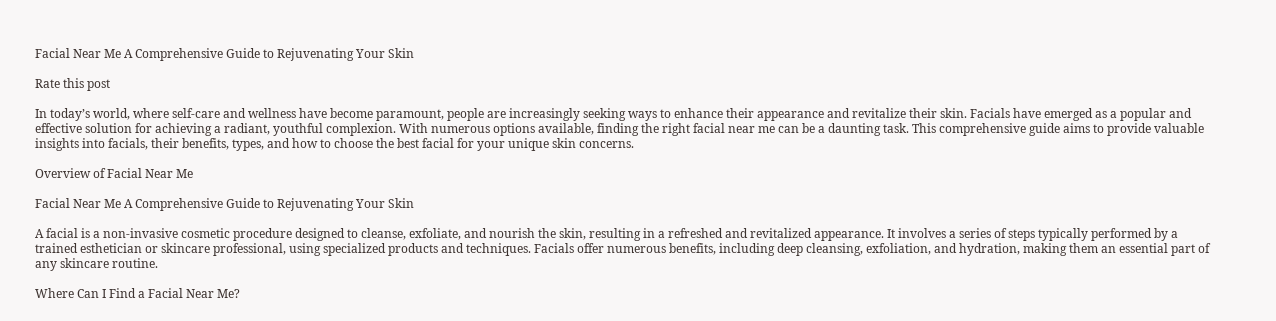Facial Near Me A Comprehensive Guide to Rejuvenating Your Skin

Rate this post

In today’s world, where self-care and wellness have become paramount, people are increasingly seeking ways to enhance their appearance and revitalize their skin. Facials have emerged as a popular and effective solution for achieving a radiant, youthful complexion. With numerous options available, finding the right facial near me can be a daunting task. This comprehensive guide aims to provide valuable insights into facials, their benefits, types, and how to choose the best facial for your unique skin concerns.

Overview of Facial Near Me

Facial Near Me A Comprehensive Guide to Rejuvenating Your Skin

A facial is a non-invasive cosmetic procedure designed to cleanse, exfoliate, and nourish the skin, resulting in a refreshed and revitalized appearance. It involves a series of steps typically performed by a trained esthetician or skincare professional, using specialized products and techniques. Facials offer numerous benefits, including deep cleansing, exfoliation, and hydration, making them an essential part of any skincare routine.

Where Can I Find a Facial Near Me?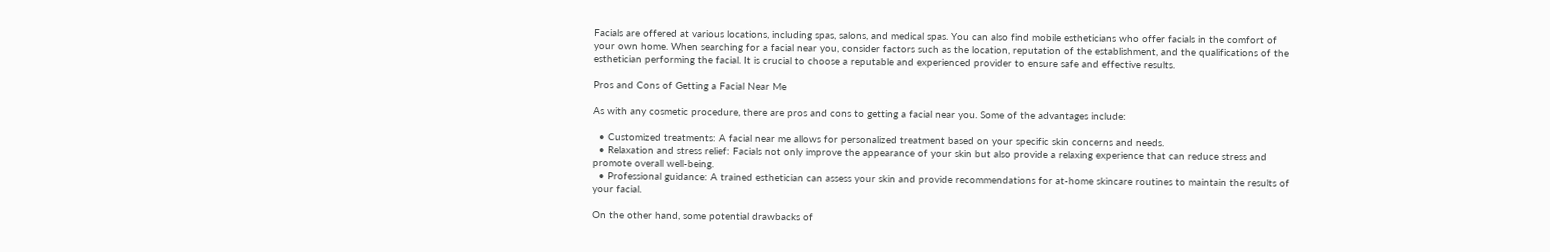Facials are offered at various locations, including spas, salons, and medical spas. You can also find mobile estheticians who offer facials in the comfort of your own home. When searching for a facial near you, consider factors such as the location, reputation of the establishment, and the qualifications of the esthetician performing the facial. It is crucial to choose a reputable and experienced provider to ensure safe and effective results.

Pros and Cons of Getting a Facial Near Me

As with any cosmetic procedure, there are pros and cons to getting a facial near you. Some of the advantages include:

  • Customized treatments: A facial near me allows for personalized treatment based on your specific skin concerns and needs.
  • Relaxation and stress relief: Facials not only improve the appearance of your skin but also provide a relaxing experience that can reduce stress and promote overall well-being.
  • Professional guidance: A trained esthetician can assess your skin and provide recommendations for at-home skincare routines to maintain the results of your facial.

On the other hand, some potential drawbacks of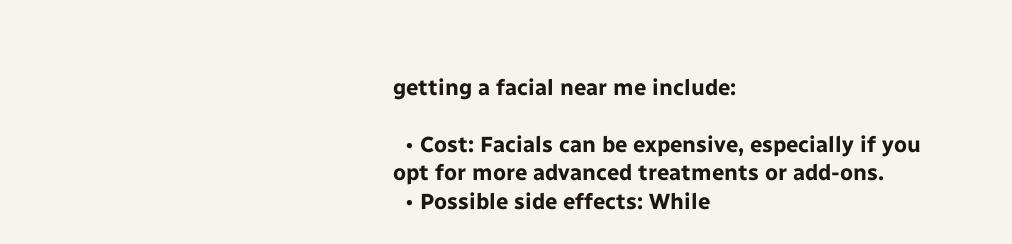getting a facial near me include:

  • Cost: Facials can be expensive, especially if you opt for more advanced treatments or add-ons.
  • Possible side effects: While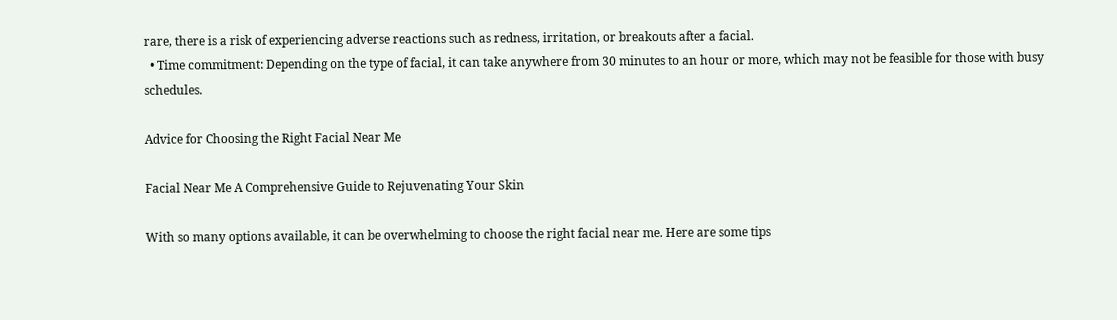rare, there is a risk of experiencing adverse reactions such as redness, irritation, or breakouts after a facial.
  • Time commitment: Depending on the type of facial, it can take anywhere from 30 minutes to an hour or more, which may not be feasible for those with busy schedules.

Advice for Choosing the Right Facial Near Me

Facial Near Me A Comprehensive Guide to Rejuvenating Your Skin

With so many options available, it can be overwhelming to choose the right facial near me. Here are some tips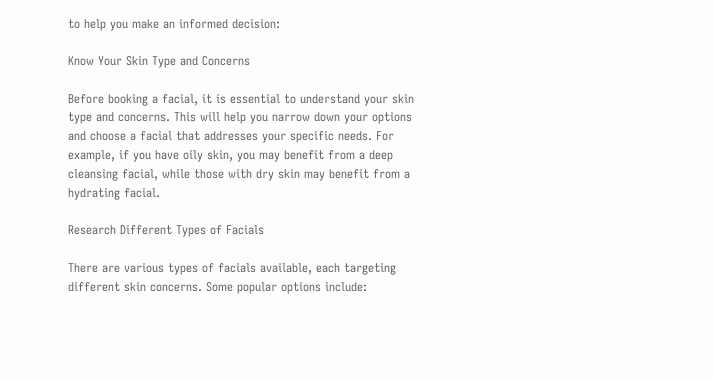to help you make an informed decision:

Know Your Skin Type and Concerns

Before booking a facial, it is essential to understand your skin type and concerns. This will help you narrow down your options and choose a facial that addresses your specific needs. For example, if you have oily skin, you may benefit from a deep cleansing facial, while those with dry skin may benefit from a hydrating facial.

Research Different Types of Facials

There are various types of facials available, each targeting different skin concerns. Some popular options include: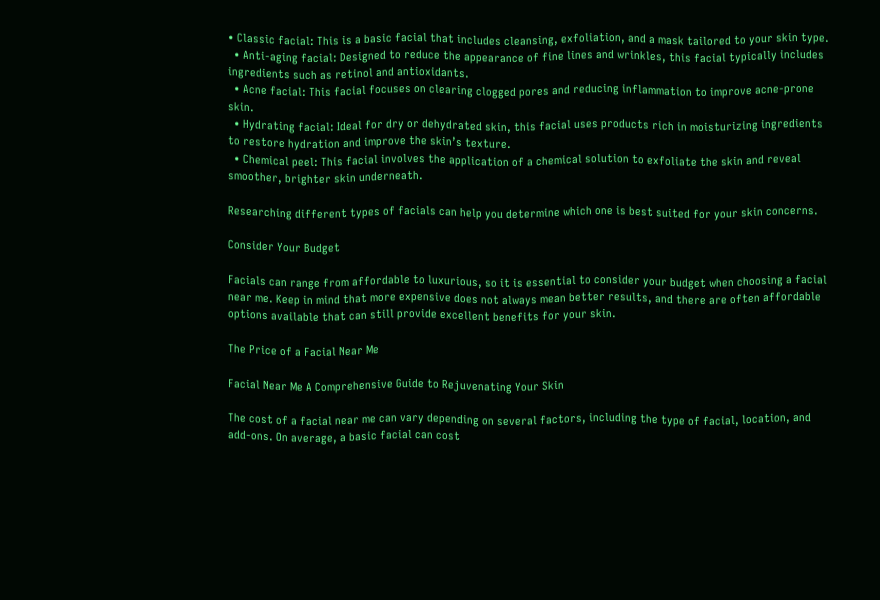• Classic facial: This is a basic facial that includes cleansing, exfoliation, and a mask tailored to your skin type.
  • Anti-aging facial: Designed to reduce the appearance of fine lines and wrinkles, this facial typically includes ingredients such as retinol and antioxidants.
  • Acne facial: This facial focuses on clearing clogged pores and reducing inflammation to improve acne-prone skin.
  • Hydrating facial: Ideal for dry or dehydrated skin, this facial uses products rich in moisturizing ingredients to restore hydration and improve the skin’s texture.
  • Chemical peel: This facial involves the application of a chemical solution to exfoliate the skin and reveal smoother, brighter skin underneath.

Researching different types of facials can help you determine which one is best suited for your skin concerns.

Consider Your Budget

Facials can range from affordable to luxurious, so it is essential to consider your budget when choosing a facial near me. Keep in mind that more expensive does not always mean better results, and there are often affordable options available that can still provide excellent benefits for your skin.

The Price of a Facial Near Me

Facial Near Me A Comprehensive Guide to Rejuvenating Your Skin

The cost of a facial near me can vary depending on several factors, including the type of facial, location, and add-ons. On average, a basic facial can cost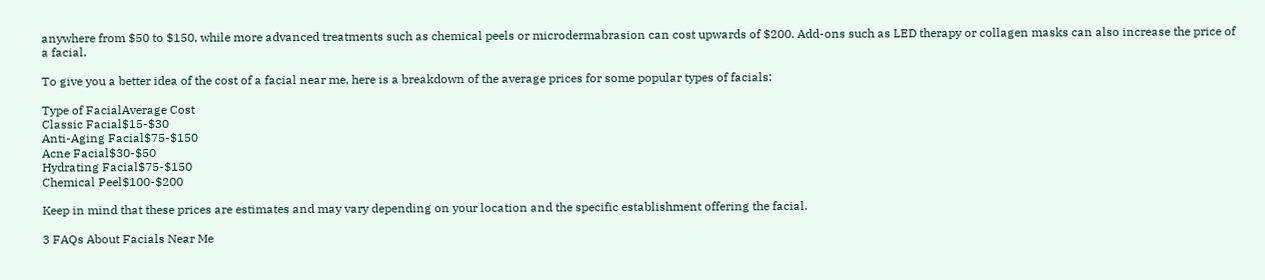anywhere from $50 to $150, while more advanced treatments such as chemical peels or microdermabrasion can cost upwards of $200. Add-ons such as LED therapy or collagen masks can also increase the price of a facial.

To give you a better idea of the cost of a facial near me, here is a breakdown of the average prices for some popular types of facials:

Type of FacialAverage Cost
Classic Facial$15-$30
Anti-Aging Facial$75-$150
Acne Facial$30-$50
Hydrating Facial$75-$150
Chemical Peel$100-$200

Keep in mind that these prices are estimates and may vary depending on your location and the specific establishment offering the facial.

3 FAQs About Facials Near Me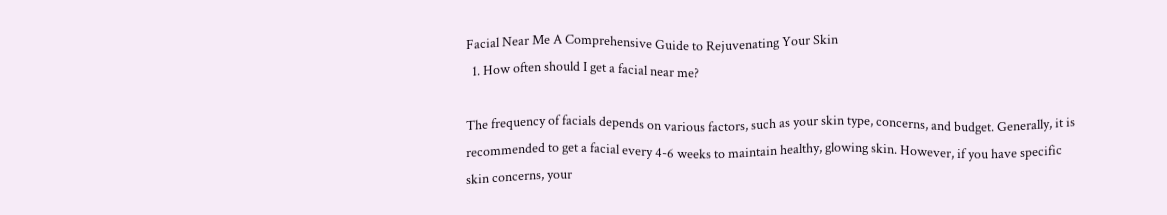Facial Near Me A Comprehensive Guide to Rejuvenating Your Skin
  1. How often should I get a facial near me?

The frequency of facials depends on various factors, such as your skin type, concerns, and budget. Generally, it is recommended to get a facial every 4-6 weeks to maintain healthy, glowing skin. However, if you have specific skin concerns, your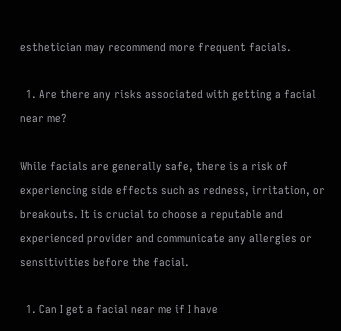esthetician may recommend more frequent facials.

  1. Are there any risks associated with getting a facial near me?

While facials are generally safe, there is a risk of experiencing side effects such as redness, irritation, or breakouts. It is crucial to choose a reputable and experienced provider and communicate any allergies or sensitivities before the facial.

  1. Can I get a facial near me if I have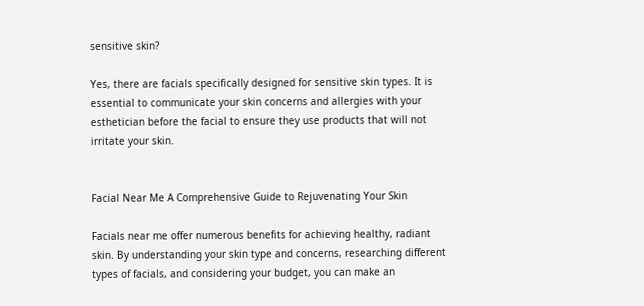sensitive skin?

Yes, there are facials specifically designed for sensitive skin types. It is essential to communicate your skin concerns and allergies with your esthetician before the facial to ensure they use products that will not irritate your skin.


Facial Near Me A Comprehensive Guide to Rejuvenating Your Skin

Facials near me offer numerous benefits for achieving healthy, radiant skin. By understanding your skin type and concerns, researching different types of facials, and considering your budget, you can make an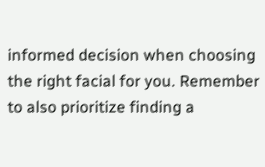informed decision when choosing the right facial for you. Remember to also prioritize finding a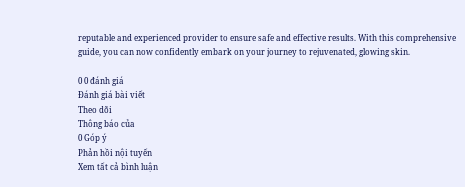reputable and experienced provider to ensure safe and effective results. With this comprehensive guide, you can now confidently embark on your journey to rejuvenated, glowing skin.

0 0 đánh giá
Đánh giá bài viết
Theo dõi
Thông báo của
0 Góp ý
Phản hồi nội tuyến
Xem tất cả bình luận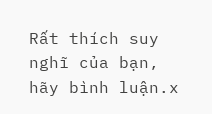Rất thích suy nghĩ của bạn, hãy bình luận.x